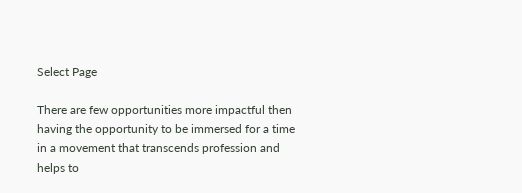Select Page

There are few opportunities more impactful then having the opportunity to be immersed for a time in a movement that transcends profession and helps to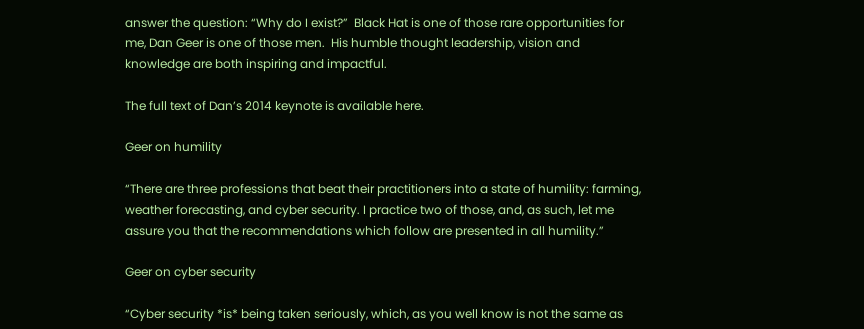answer the question: “Why do I exist?”  Black Hat is one of those rare opportunities for me, Dan Geer is one of those men.  His humble thought leadership, vision and knowledge are both inspiring and impactful.

The full text of Dan’s 2014 keynote is available here.

Geer on humility

“There are three professions that beat their practitioners into a state of humility: farming, weather forecasting, and cyber security. I practice two of those, and, as such, let me assure you that the recommendations which follow are presented in all humility.”

Geer on cyber security

“Cyber security *is* being taken seriously, which, as you well know is not the same as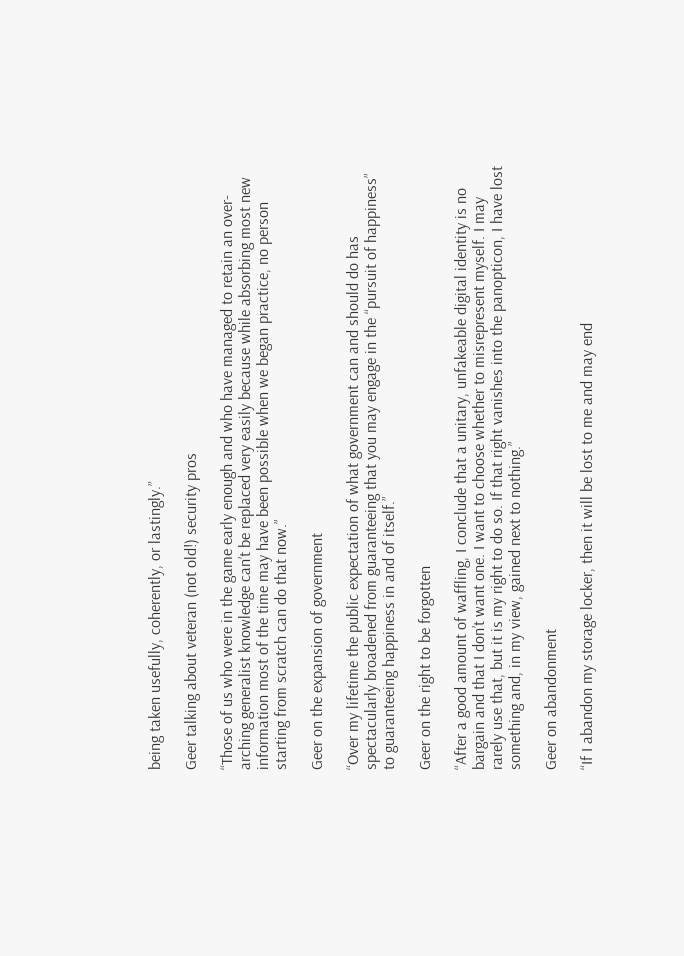being taken usefully, coherently, or lastingly.”

Geer talking about veteran (not old!) security pros

“Those of us who were in the game early enough and who have managed to retain an over-arching generalist knowledge can’t be replaced very easily because while absorbing most new information most of the time may have been possible when we began practice, no person starting from scratch can do that now.”

Geer on the expansion of government

“Over my lifetime the public expectation of what government can and should do has spectacularly broadened from guaranteeing that you may engage in the “pursuit of happiness” to guaranteeing happiness in and of itself.”

Geer on the right to be forgotten

“After a good amount of waffling, I conclude that a unitary, unfakeable digital identity is no bargain and that I don’t want one. I want to choose whether to misrepresent myself. I may rarely use that, but it is my right to do so. If that right vanishes into the panopticon, I have lost something and, in my view, gained next to nothing.”

Geer on abandonment

“If I abandon my storage locker, then it will be lost to me and may end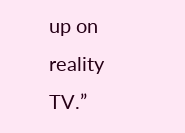up on reality TV.”